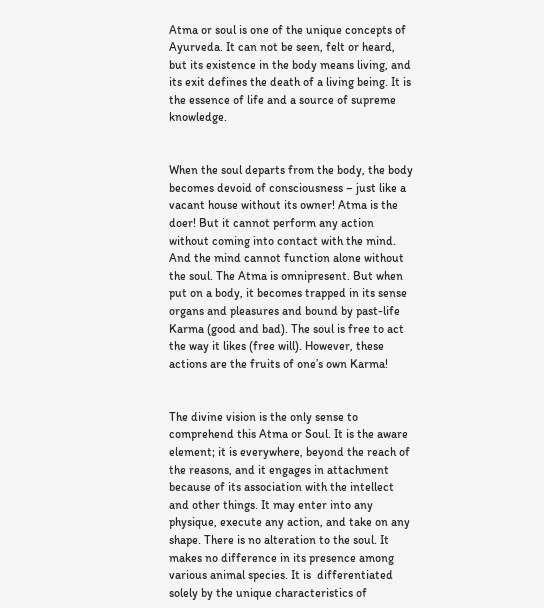Atma or soul is one of the unique concepts of Ayurveda. It can not be seen, felt or heard, but its existence in the body means living, and its exit defines the death of a living being. It is the essence of life and a source of supreme knowledge.


When the soul departs from the body, the body becomes devoid of consciousness – just like a vacant house without its owner! Atma is the doer! But it cannot perform any action without coming into contact with the mind. And the mind cannot function alone without the soul. The Atma is omnipresent. But when put on a body, it becomes trapped in its sense organs and pleasures and bound by past-life Karma (good and bad). The soul is free to act the way it likes (free will). However, these actions are the fruits of one’s own Karma!


The divine vision is the only sense to comprehend this Atma or Soul. It is the aware element; it is everywhere, beyond the reach of the reasons, and it engages in attachment because of its association with the intellect and other things. It may enter into any physique, execute any action, and take on any shape. There is no alteration to the soul. It makes no difference in its presence among various animal species. It is  differentiated solely by the unique characteristics of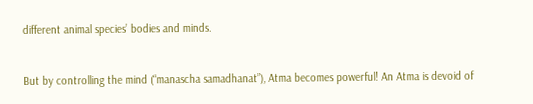different animal species’ bodies and minds.


But by controlling the mind (“manascha samadhanat”), Atma becomes powerful! An Atma is devoid of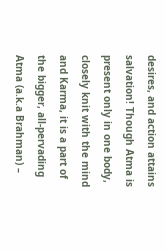desires, and action attains salvation! Though Atma is present only in one body, closely knit with the mind and Karma, it is a part of the bigger, all-pervading Atma (a.k.a Brahman) –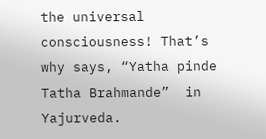the universal consciousness! That’s why says, “Yatha pinde Tatha Brahmande”  in Yajurveda.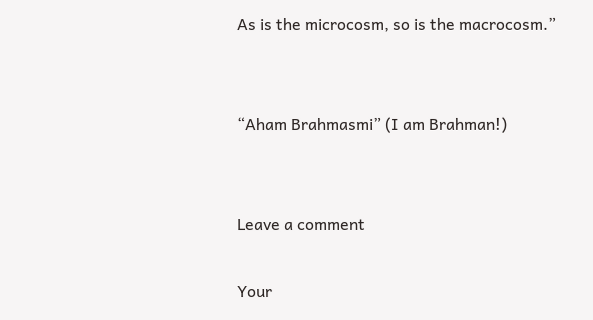As is the microcosm, so is the macrocosm.”


“Aham Brahmasmi” (I am Brahman!)


Leave a comment

Your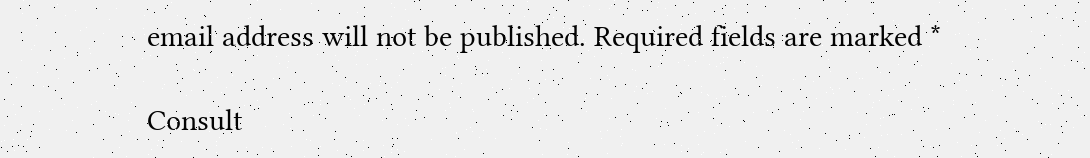email address will not be published. Required fields are marked *

Consult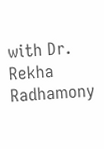with Dr. Rekha Radhamony